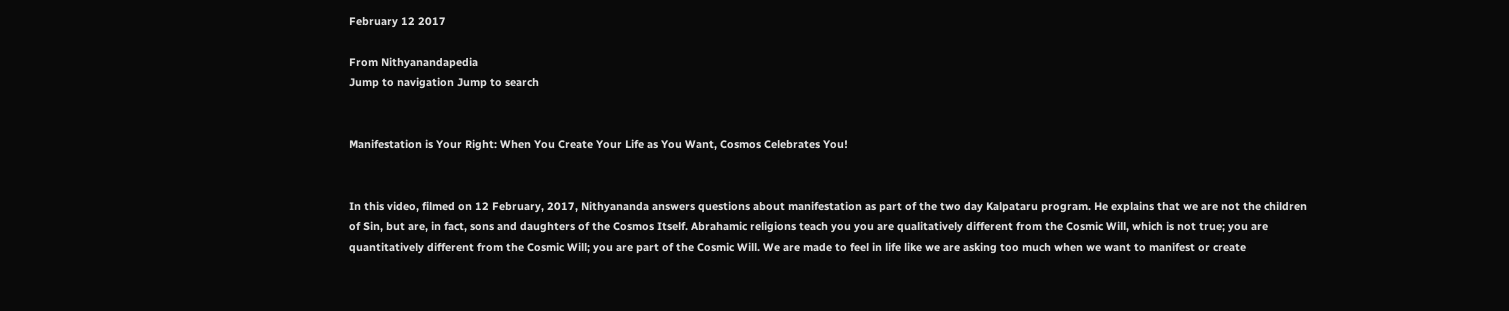February 12 2017

From Nithyanandapedia
Jump to navigation Jump to search


Manifestation is Your Right: When You Create Your Life as You Want, Cosmos Celebrates You!


In this video, filmed on 12 February, 2017, Nithyananda answers questions about manifestation as part of the two day Kalpataru program. He explains that we are not the children of Sin, but are, in fact, sons and daughters of the Cosmos Itself. Abrahamic religions teach you you are qualitatively different from the Cosmic Will, which is not true; you are quantitatively different from the Cosmic Will; you are part of the Cosmic Will. We are made to feel in life like we are asking too much when we want to manifest or create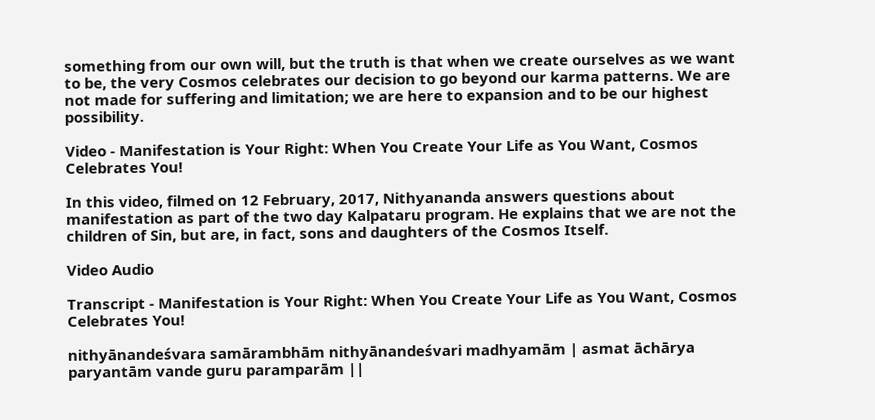something from our own will, but the truth is that when we create ourselves as we want to be, the very Cosmos celebrates our decision to go beyond our karma patterns. We are not made for suffering and limitation; we are here to expansion and to be our highest possibility.

Video - Manifestation is Your Right: When You Create Your Life as You Want, Cosmos Celebrates You!

In this video, filmed on 12 February, 2017, Nithyananda answers questions about manifestation as part of the two day Kalpataru program. He explains that we are not the children of Sin, but are, in fact, sons and daughters of the Cosmos Itself.

Video Audio

Transcript - Manifestation is Your Right: When You Create Your Life as You Want, Cosmos Celebrates You!

nithyānandeśvara samārambhām nithyānandeśvari madhyamām | asmat āchārya paryantām vande guru paramparām ||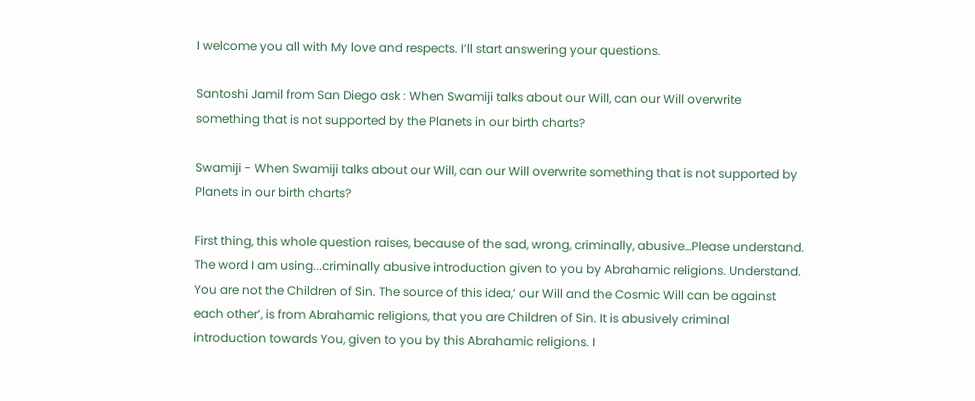I welcome you all with My love and respects. I’ll start answering your questions.

Santoshi Jamil from San Diego ask : When Swamiji talks about our Will, can our Will overwrite something that is not supported by the Planets in our birth charts?

Swamiji - When Swamiji talks about our Will, can our Will overwrite something that is not supported by Planets in our birth charts?

First thing, this whole question raises, because of the sad, wrong, criminally, abusive…Please understand. The word I am using...criminally abusive introduction given to you by Abrahamic religions. Understand. You are not the Children of Sin. The source of this idea,’ our Will and the Cosmic Will can be against each other’, is from Abrahamic religions, that you are Children of Sin. It is abusively criminal introduction towards You, given to you by this Abrahamic religions. I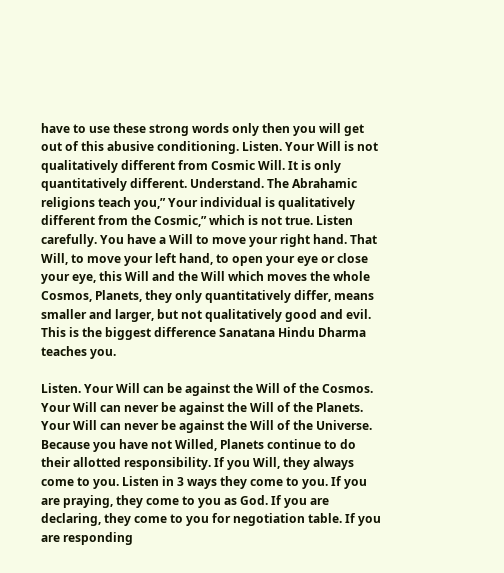have to use these strong words only then you will get out of this abusive conditioning. Listen. Your Will is not qualitatively different from Cosmic Will. It is only quantitatively different. Understand. The Abrahamic religions teach you,” Your individual is qualitatively different from the Cosmic,” which is not true. Listen carefully. You have a Will to move your right hand. That Will, to move your left hand, to open your eye or close your eye, this Will and the Will which moves the whole Cosmos, Planets, they only quantitatively differ, means smaller and larger, but not qualitatively good and evil. This is the biggest difference Sanatana Hindu Dharma teaches you.

Listen. Your Will can be against the Will of the Cosmos. Your Will can never be against the Will of the Planets. Your Will can never be against the Will of the Universe. Because you have not Willed, Planets continue to do their allotted responsibility. If you Will, they always come to you. Listen in 3 ways they come to you. If you are praying, they come to you as God. If you are declaring, they come to you for negotiation table. If you are responding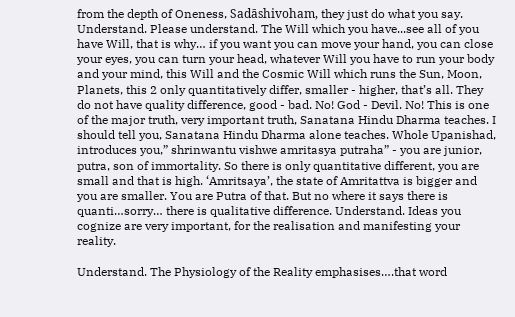from the depth of Oneness, Sadāshivoham, they just do what you say. Understand. Please understand. The Will which you have...see all of you have Will, that is why… if you want you can move your hand, you can close your eyes, you can turn your head, whatever Will you have to run your body and your mind, this Will and the Cosmic Will which runs the Sun, Moon, Planets, this 2 only quantitatively differ, smaller - higher, that’s all. They do not have quality difference, good - bad. No! God - Devil. No! This is one of the major truth, very important truth, Sanatana Hindu Dharma teaches. I should tell you, Sanatana Hindu Dharma alone teaches. Whole Upanishad, introduces you,” shrinwantu vishwe amritasya putraha” - you are junior, putra, son of immortality. So there is only quantitative different, you are small and that is high. ‘Amritsaya’, the state of Amritattva is bigger and you are smaller. You are Putra of that. But no where it says there is quanti…sorry… there is qualitative difference. Understand. Ideas you cognize are very important, for the realisation and manifesting your reality.

Understand. The Physiology of the Reality emphasises….that word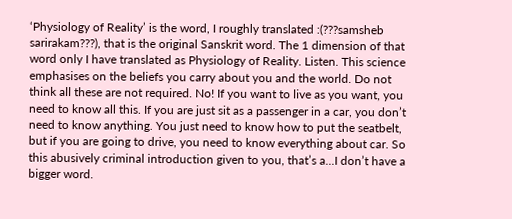‘Physiology of Reality’ is the word, I roughly translated :(???samsheb sarirakam???), that is the original Sanskrit word. The 1 dimension of that word only I have translated as Physiology of Reality. Listen. This science emphasises on the beliefs you carry about you and the world. Do not think all these are not required. No! If you want to live as you want, you need to know all this. If you are just sit as a passenger in a car, you don’t need to know anything. You just need to know how to put the seatbelt, but if you are going to drive, you need to know everything about car. So this abusively criminal introduction given to you, that’s a...I don’t have a bigger word.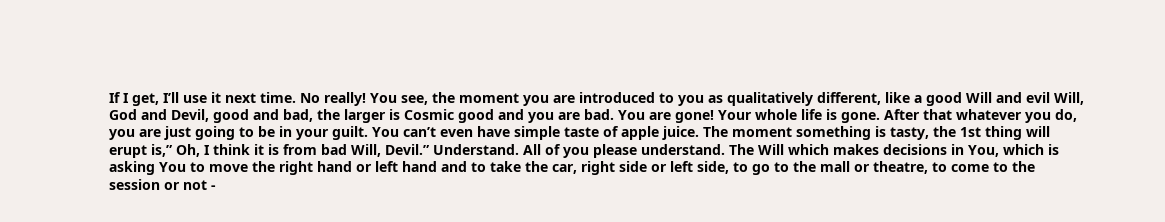If I get, I’ll use it next time. No really! You see, the moment you are introduced to you as qualitatively different, like a good Will and evil Will, God and Devil, good and bad, the larger is Cosmic good and you are bad. You are gone! Your whole life is gone. After that whatever you do, you are just going to be in your guilt. You can’t even have simple taste of apple juice. The moment something is tasty, the 1st thing will erupt is,” Oh, I think it is from bad Will, Devil.” Understand. All of you please understand. The Will which makes decisions in You, which is asking You to move the right hand or left hand and to take the car, right side or left side, to go to the mall or theatre, to come to the session or not -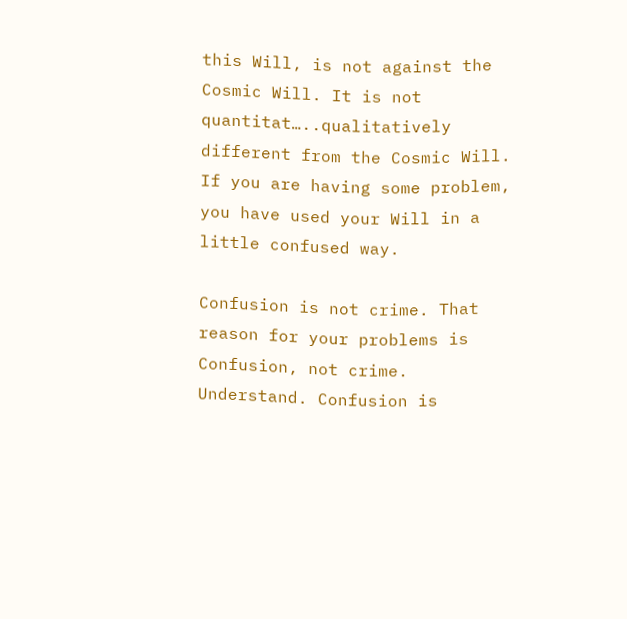this Will, is not against the Cosmic Will. It is not quantitat…..qualitatively different from the Cosmic Will. If you are having some problem, you have used your Will in a little confused way.

Confusion is not crime. That reason for your problems is Confusion, not crime. Understand. Confusion is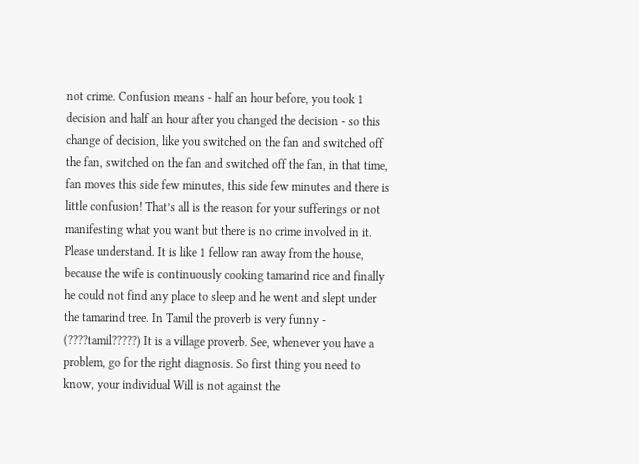not crime. Confusion means - half an hour before, you took 1 decision and half an hour after you changed the decision - so this change of decision, like you switched on the fan and switched off the fan, switched on the fan and switched off the fan, in that time, fan moves this side few minutes, this side few minutes and there is little confusion! That’s all is the reason for your sufferings or not manifesting what you want but there is no crime involved in it. Please understand. It is like 1 fellow ran away from the house, because the wife is continuously cooking tamarind rice and finally he could not find any place to sleep and he went and slept under the tamarind tree. In Tamil the proverb is very funny - (????tamil?????) It is a village proverb. See, whenever you have a problem, go for the right diagnosis. So first thing you need to know, your individual Will is not against the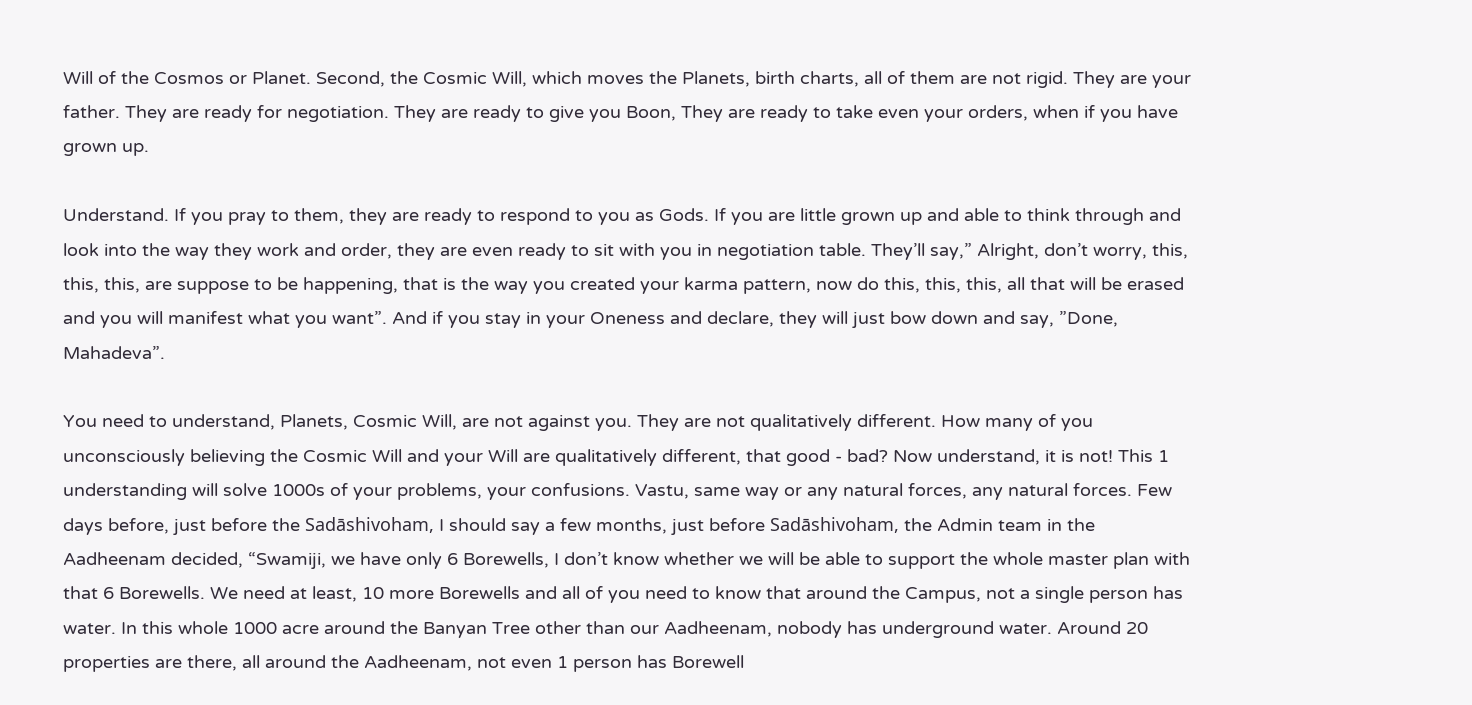Will of the Cosmos or Planet. Second, the Cosmic Will, which moves the Planets, birth charts, all of them are not rigid. They are your father. They are ready for negotiation. They are ready to give you Boon, They are ready to take even your orders, when if you have grown up.

Understand. If you pray to them, they are ready to respond to you as Gods. If you are little grown up and able to think through and look into the way they work and order, they are even ready to sit with you in negotiation table. They’ll say,” Alright, don’t worry, this, this, this, are suppose to be happening, that is the way you created your karma pattern, now do this, this, this, all that will be erased and you will manifest what you want”. And if you stay in your Oneness and declare, they will just bow down and say, ”Done, Mahadeva”.

You need to understand, Planets, Cosmic Will, are not against you. They are not qualitatively different. How many of you unconsciously believing the Cosmic Will and your Will are qualitatively different, that good - bad? Now understand, it is not! This 1 understanding will solve 1000s of your problems, your confusions. Vastu, same way or any natural forces, any natural forces. Few days before, just before the Sadāshivoham, I should say a few months, just before Sadāshivoham, the Admin team in the Aadheenam decided, “Swamiji, we have only 6 Borewells, I don’t know whether we will be able to support the whole master plan with that 6 Borewells. We need at least, 10 more Borewells and all of you need to know that around the Campus, not a single person has water. In this whole 1000 acre around the Banyan Tree other than our Aadheenam, nobody has underground water. Around 20 properties are there, all around the Aadheenam, not even 1 person has Borewell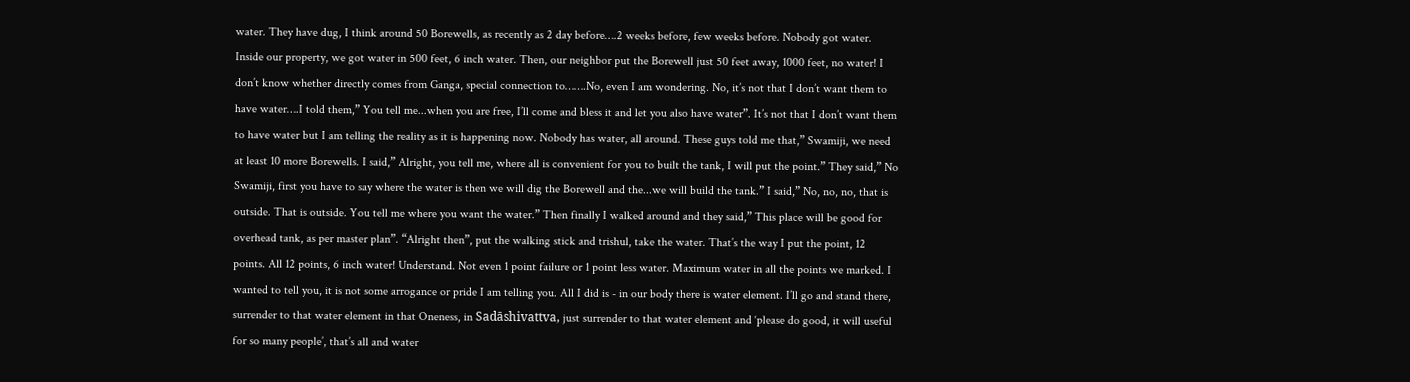water. They have dug, I think around 50 Borewells, as recently as 2 day before….2 weeks before, few weeks before. Nobody got water. Inside our property, we got water in 500 feet, 6 inch water. Then, our neighbor put the Borewell just 50 feet away, 1000 feet, no water! I don’t know whether directly comes from Ganga, special connection to…….No, even I am wondering. No, it’s not that I don’t want them to have water….I told them,” You tell me...when you are free, I’ll come and bless it and let you also have water”. It’s not that I don’t want them to have water but I am telling the reality as it is happening now. Nobody has water, all around. These guys told me that,” Swamiji, we need at least 10 more Borewells. I said,” Alright, you tell me, where all is convenient for you to built the tank, I will put the point.” They said,” No Swamiji, first you have to say where the water is then we will dig the Borewell and the...we will build the tank.” I said,” No, no, no, that is outside. That is outside. You tell me where you want the water.” Then finally I walked around and they said,” This place will be good for overhead tank, as per master plan”. “Alright then”, put the walking stick and trishul, take the water. That’s the way I put the point, 12 points. All 12 points, 6 inch water! Understand. Not even 1 point failure or 1 point less water. Maximum water in all the points we marked. I wanted to tell you, it is not some arrogance or pride I am telling you. All I did is - in our body there is water element. I’ll go and stand there, surrender to that water element in that Oneness, in Sadāshivattva, just surrender to that water element and ‘please do good, it will useful for so many people’, that’s all and water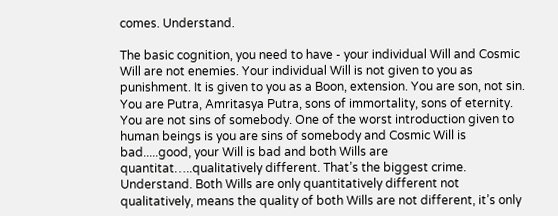comes. Understand.

The basic cognition, you need to have - your individual Will and Cosmic Will are not enemies. Your individual Will is not given to you as punishment. It is given to you as a Boon, extension. You are son, not sin. You are Putra, Amritasya Putra, sons of immortality, sons of eternity. You are not sins of somebody. One of the worst introduction given to human beings is you are sins of somebody and Cosmic Will is bad.....good, your Will is bad and both Wills are quantitat…..qualitatively different. That’s the biggest crime. Understand. Both Wills are only quantitatively different not qualitatively, means the quality of both Wills are not different, it’s only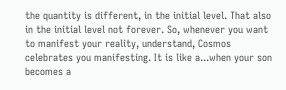the quantity is different, in the initial level. That also in the initial level not forever. So, whenever you want to manifest your reality, understand, Cosmos celebrates you manifesting. It is like a...when your son becomes a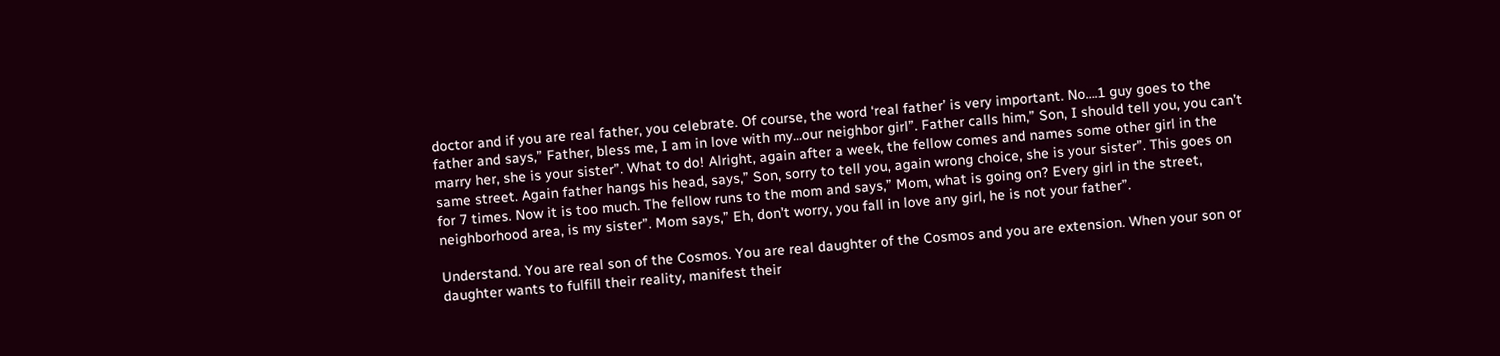doctor and if you are real father, you celebrate. Of course, the word ‘real father’ is very important. No….1 guy goes to the father and says,” Father, bless me, I am in love with my...our neighbor girl”. Father calls him,” Son, I should tell you, you can’t marry her, she is your sister”. What to do! Alright, again after a week, the fellow comes and names some other girl in the same street. Again father hangs his head, says,” Son, sorry to tell you, again wrong choice, she is your sister”. This goes on for 7 times. Now it is too much. The fellow runs to the mom and says,” Mom, what is going on? Every girl in the street, neighborhood area, is my sister”. Mom says,” Eh, don’t worry, you fall in love any girl, he is not your father”.

Understand. You are real son of the Cosmos. You are real daughter of the Cosmos and you are extension. When your son or daughter wants to fulfill their reality, manifest their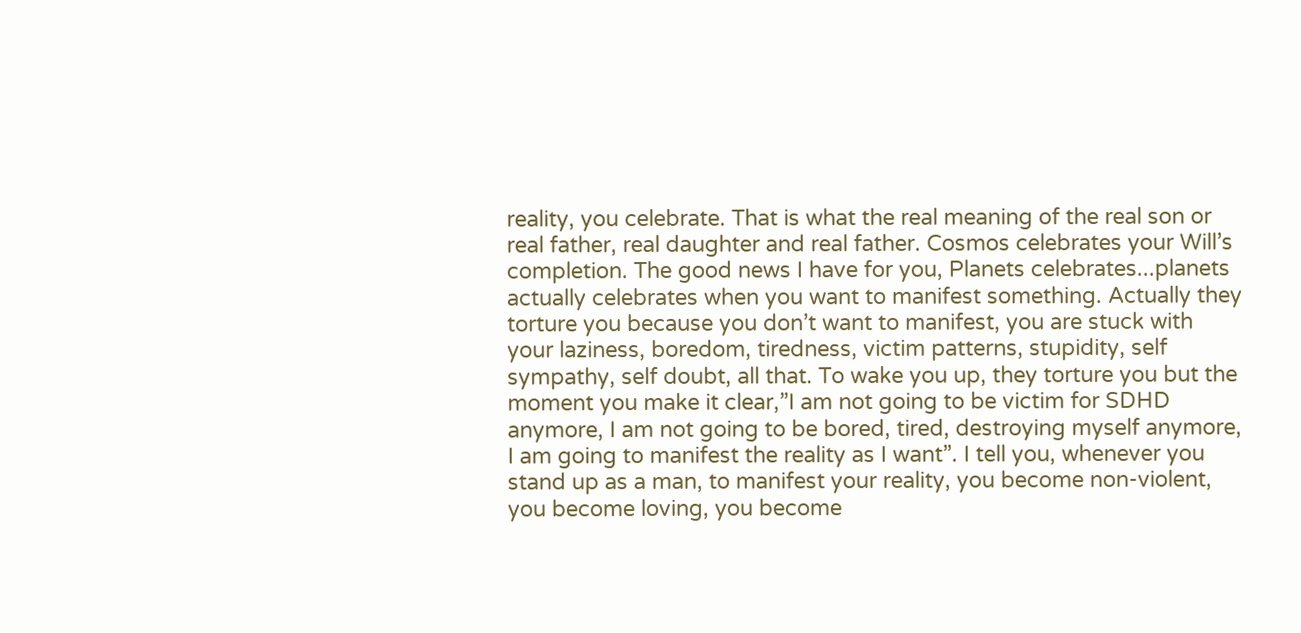reality, you celebrate. That is what the real meaning of the real son or real father, real daughter and real father. Cosmos celebrates your Will’s completion. The good news I have for you, Planets celebrates...planets actually celebrates when you want to manifest something. Actually they torture you because you don’t want to manifest, you are stuck with your laziness, boredom, tiredness, victim patterns, stupidity, self sympathy, self doubt, all that. To wake you up, they torture you but the moment you make it clear,”I am not going to be victim for SDHD anymore, I am not going to be bored, tired, destroying myself anymore, I am going to manifest the reality as I want”. I tell you, whenever you stand up as a man, to manifest your reality, you become non-violent, you become loving, you become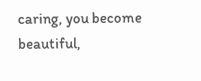caring, you become beautiful,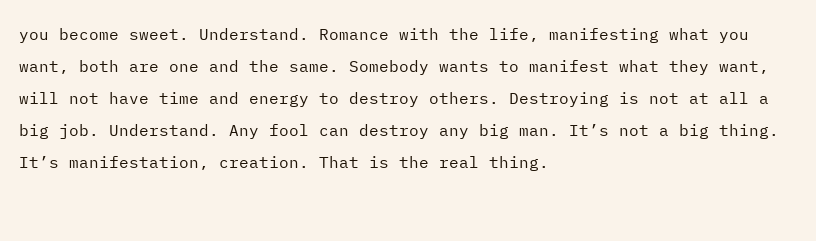you become sweet. Understand. Romance with the life, manifesting what you want, both are one and the same. Somebody wants to manifest what they want, will not have time and energy to destroy others. Destroying is not at all a big job. Understand. Any fool can destroy any big man. It’s not a big thing. It’s manifestation, creation. That is the real thing.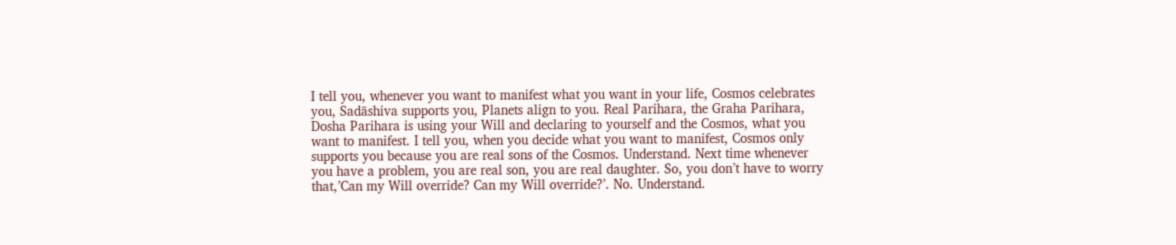I tell you, whenever you want to manifest what you want in your life, Cosmos celebrates you, Sadāshiva supports you, Planets align to you. Real Parihara, the Graha Parihara, Dosha Parihara is using your Will and declaring to yourself and the Cosmos, what you want to manifest. I tell you, when you decide what you want to manifest, Cosmos only supports you because you are real sons of the Cosmos. Understand. Next time whenever you have a problem, you are real son, you are real daughter. So, you don’t have to worry that,’Can my Will override? Can my Will override?’. No. Understand.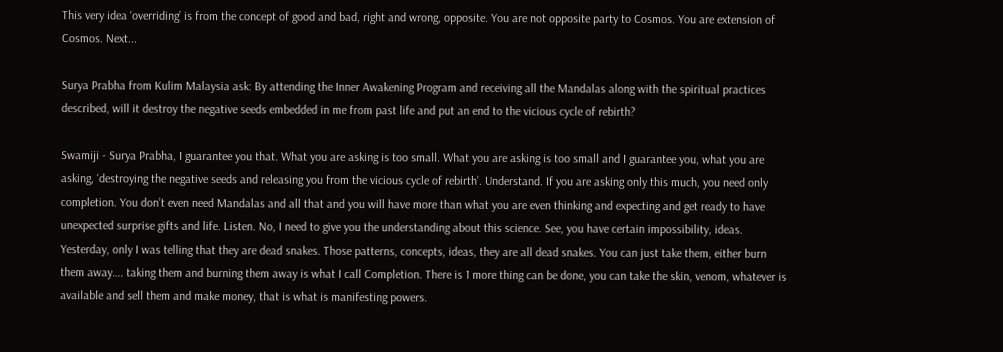This very idea ‘overriding’ is from the concept of good and bad, right and wrong, opposite. You are not opposite party to Cosmos. You are extension of Cosmos. Next...

Surya Prabha from Kulim Malaysia ask: By attending the Inner Awakening Program and receiving all the Mandalas along with the spiritual practices described, will it destroy the negative seeds embedded in me from past life and put an end to the vicious cycle of rebirth?

Swamiji - Surya Prabha, I guarantee you that. What you are asking is too small. What you are asking is too small and I guarantee you, what you are asking, ‘destroying the negative seeds and releasing you from the vicious cycle of rebirth’. Understand. If you are asking only this much, you need only completion. You don’t even need Mandalas and all that and you will have more than what you are even thinking and expecting and get ready to have unexpected surprise gifts and life. Listen. No, I need to give you the understanding about this science. See, you have certain impossibility, ideas. Yesterday, only I was telling that they are dead snakes. Those patterns, concepts, ideas, they are all dead snakes. You can just take them, either burn them away…. taking them and burning them away is what I call Completion. There is 1 more thing can be done, you can take the skin, venom, whatever is available and sell them and make money, that is what is manifesting powers.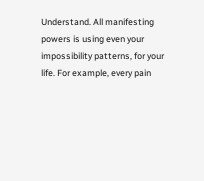Understand. All manifesting powers is using even your impossibility patterns, for your life. For example, every pain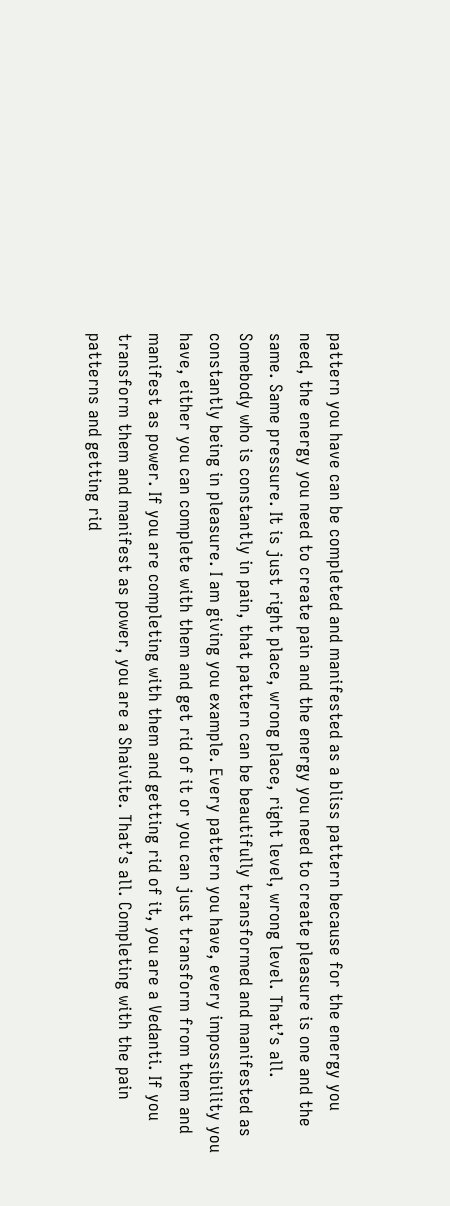pattern you have can be completed and manifested as a bliss pattern because for the energy you need, the energy you need to create pain and the energy you need to create pleasure is one and the same. Same pressure. It is just right place, wrong place, right level, wrong level. That’s all. Somebody who is constantly in pain, that pattern can be beautifully transformed and manifested as constantly being in pleasure. I am giving you example. Every pattern you have, every impossibility you have, either you can complete with them and get rid of it or you can just transform from them and manifest as power. If you are completing with them and getting rid of it, you are a Vedanti. If you transform them and manifest as power, you are a Shaivite. That’s all. Completing with the pain patterns and getting rid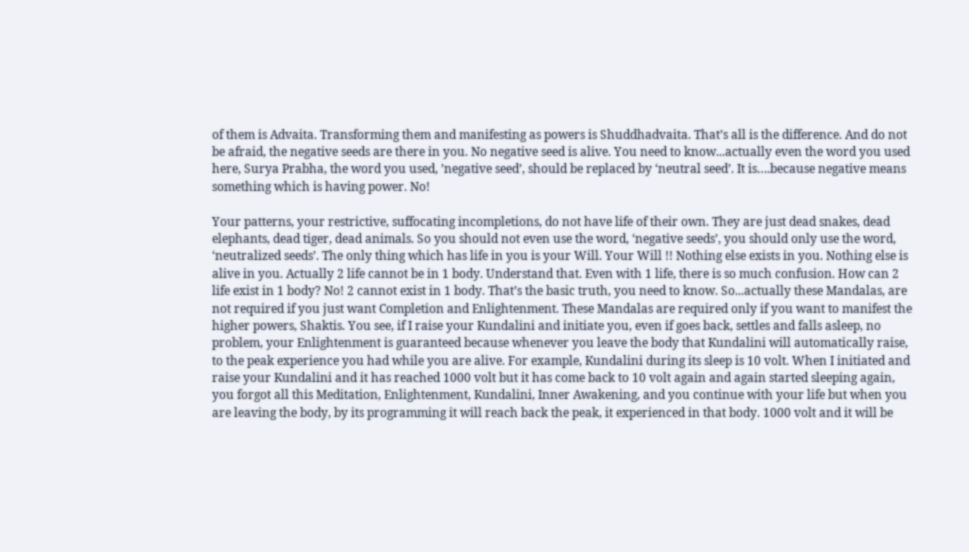of them is Advaita. Transforming them and manifesting as powers is Shuddhadvaita. That’s all is the difference. And do not be afraid, the negative seeds are there in you. No negative seed is alive. You need to know...actually even the word you used here, Surya Prabha, the word you used, ’negative seed’, should be replaced by ‘neutral seed’. It is….because negative means something which is having power. No!

Your patterns, your restrictive, suffocating incompletions, do not have life of their own. They are just dead snakes, dead elephants, dead tiger, dead animals. So you should not even use the word, ‘negative seeds’, you should only use the word, ‘neutralized seeds’. The only thing which has life in you is your Will. Your Will !! Nothing else exists in you. Nothing else is alive in you. Actually 2 life cannot be in 1 body. Understand that. Even with 1 life, there is so much confusion. How can 2 life exist in 1 body? No! 2 cannot exist in 1 body. That’s the basic truth, you need to know. So...actually these Mandalas, are not required if you just want Completion and Enlightenment. These Mandalas are required only if you want to manifest the higher powers, Shaktis. You see, if I raise your Kundalini and initiate you, even if goes back, settles and falls asleep, no problem, your Enlightenment is guaranteed because whenever you leave the body that Kundalini will automatically raise, to the peak experience you had while you are alive. For example, Kundalini during its sleep is 10 volt. When I initiated and raise your Kundalini and it has reached 1000 volt but it has come back to 10 volt again and again started sleeping again, you forgot all this Meditation, Enlightenment, Kundalini, Inner Awakening, and you continue with your life but when you are leaving the body, by its programming it will reach back the peak, it experienced in that body. 1000 volt and it will be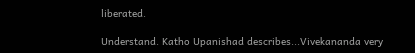liberated.

Understand. Katho Upanishad describes...Vivekananda very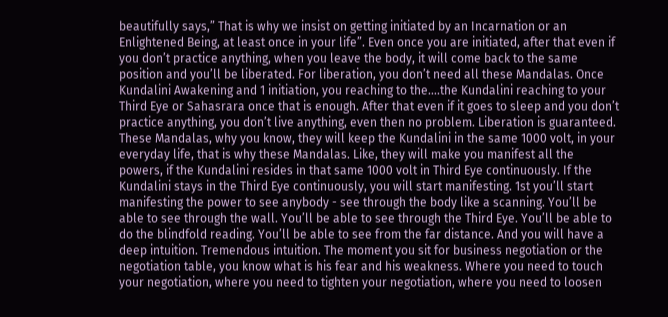beautifully says,” That is why we insist on getting initiated by an Incarnation or an Enlightened Being, at least once in your life”. Even once you are initiated, after that even if you don’t practice anything, when you leave the body, it will come back to the same position and you’ll be liberated. For liberation, you don’t need all these Mandalas. Once Kundalini Awakening and 1 initiation, you reaching to the….the Kundalini reaching to your Third Eye or Sahasrara once that is enough. After that even if it goes to sleep and you don’t practice anything, you don’t live anything, even then no problem. Liberation is guaranteed. These Mandalas, why you know, they will keep the Kundalini in the same 1000 volt, in your everyday life, that is why these Mandalas. Like, they will make you manifest all the powers, if the Kundalini resides in that same 1000 volt in Third Eye continuously. If the Kundalini stays in the Third Eye continuously, you will start manifesting. 1st you’ll start manifesting the power to see anybody - see through the body like a scanning. You’ll be able to see through the wall. You’ll be able to see through the Third Eye. You’ll be able to do the blindfold reading. You’ll be able to see from the far distance. And you will have a deep intuition. Tremendous intuition. The moment you sit for business negotiation or the negotiation table, you know what is his fear and his weakness. Where you need to touch your negotiation, where you need to tighten your negotiation, where you need to loosen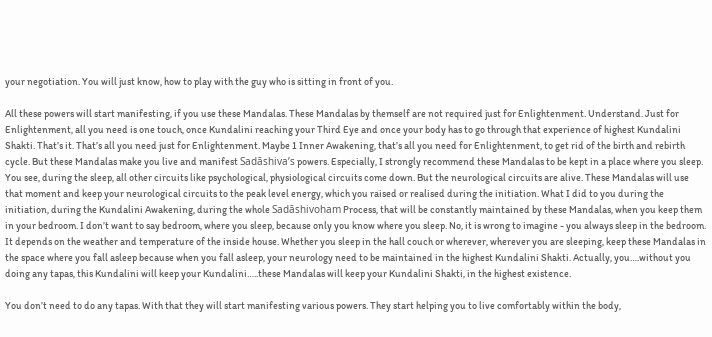your negotiation. You will just know, how to play with the guy who is sitting in front of you.

All these powers will start manifesting, if you use these Mandalas. These Mandalas by themself are not required just for Enlightenment. Understand. Just for Enlightenment, all you need is one touch, once Kundalini reaching your Third Eye and once your body has to go through that experience of highest Kundalini Shakti. That’s it. That’s all you need just for Enlightenment. Maybe 1 Inner Awakening, that’s all you need for Enlightenment, to get rid of the birth and rebirth cycle. But these Mandalas make you live and manifest Sadāshiva’s powers. Especially, I strongly recommend these Mandalas to be kept in a place where you sleep. You see, during the sleep, all other circuits like psychological, physiological circuits come down. But the neurological circuits are alive. These Mandalas will use that moment and keep your neurological circuits to the peak level energy, which you raised or realised during the initiation. What I did to you during the initiation, during the Kundalini Awakening, during the whole Sadāshivoham Process, that will be constantly maintained by these Mandalas, when you keep them in your bedroom. I don’t want to say bedroom, where you sleep, because only you know where you sleep. No, it is wrong to imagine - you always sleep in the bedroom. It depends on the weather and temperature of the inside house. Whether you sleep in the hall couch or wherever, wherever you are sleeping, keep these Mandalas in the space where you fall asleep because when you fall asleep, your neurology need to be maintained in the highest Kundalini Shakti. Actually, you….without you doing any tapas, this Kundalini will keep your Kundalini…..these Mandalas will keep your Kundalini Shakti, in the highest existence.

You don’t need to do any tapas. With that they will start manifesting various powers. They start helping you to live comfortably within the body,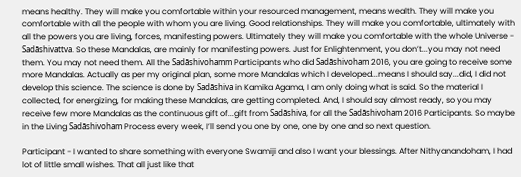means healthy. They will make you comfortable within your resourced management, means wealth. They will make you comfortable with all the people with whom you are living. Good relationships. They will make you comfortable, ultimately with all the powers you are living, forces, manifesting powers. Ultimately they will make you comfortable with the whole Universe - Sadāshivattva. So these Mandalas, are mainly for manifesting powers. Just for Enlightenment, you don’t...you may not need them. You may not need them. All the Sadāshivohamm Participants who did Sadāshivoham 2016, you are going to receive some more Mandalas. Actually as per my original plan, some more Mandalas which I developed...means I should say...did, I did not develop this science. The science is done by Sadāshiva in Kamika Agama, I am only doing what is said. So the material I collected, for energizing, for making these Mandalas, are getting completed. And, I should say almost ready, so you may receive few more Mandalas as the continuous gift of...gift from Sadāshiva, for all the Sadāshivoham 2016 Participants. So maybe in the Living Sadāshivoham Process every week, I’ll send you one by one, one by one and so next question.

Participant - I wanted to share something with everyone Swamiji and also I want your blessings. After Nithyanandoham, I had lot of little small wishes. That all just like that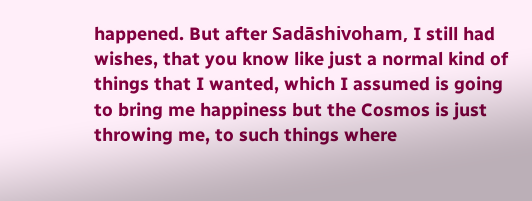happened. But after Sadāshivoham, I still had wishes, that you know like just a normal kind of things that I wanted, which I assumed is going to bring me happiness but the Cosmos is just throwing me, to such things where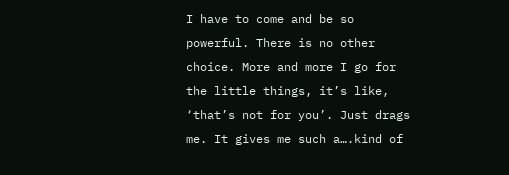I have to come and be so powerful. There is no other choice. More and more I go for the little things, it’s like, ‘that’s not for you’. Just drags me. It gives me such a….kind of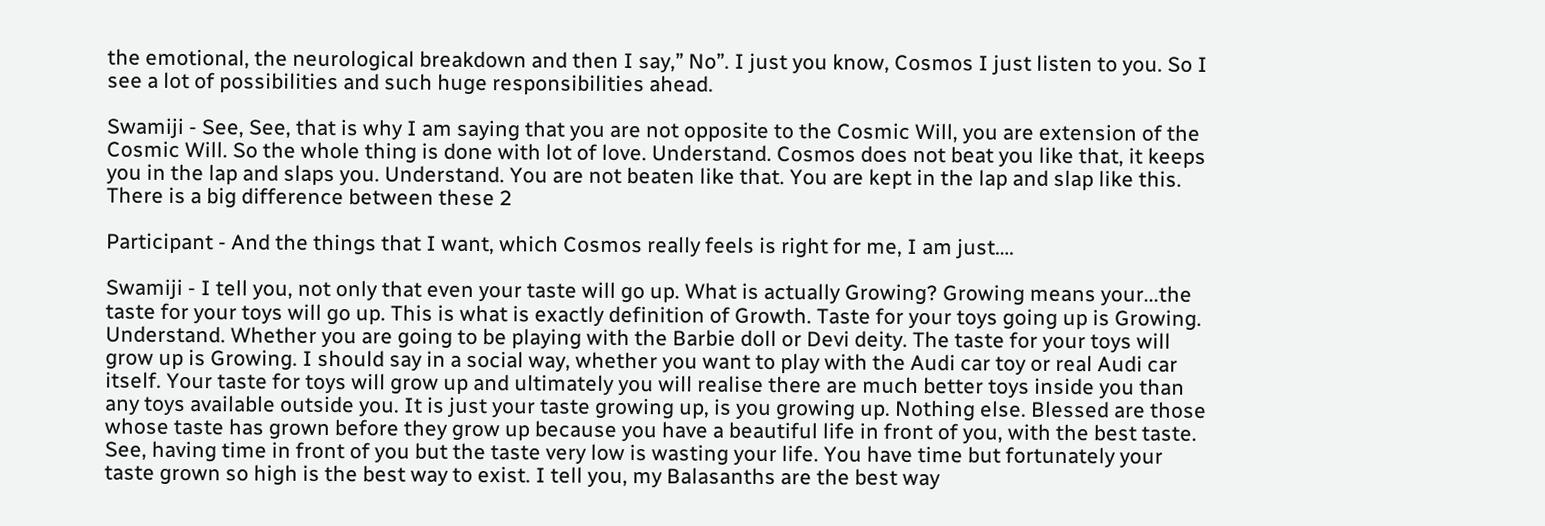the emotional, the neurological breakdown and then I say,” No”. I just you know, Cosmos I just listen to you. So I see a lot of possibilities and such huge responsibilities ahead.

Swamiji - See, See, that is why I am saying that you are not opposite to the Cosmic Will, you are extension of the Cosmic Will. So the whole thing is done with lot of love. Understand. Cosmos does not beat you like that, it keeps you in the lap and slaps you. Understand. You are not beaten like that. You are kept in the lap and slap like this. There is a big difference between these 2

Participant - And the things that I want, which Cosmos really feels is right for me, I am just….

Swamiji - I tell you, not only that even your taste will go up. What is actually Growing? Growing means your...the taste for your toys will go up. This is what is exactly definition of Growth. Taste for your toys going up is Growing. Understand. Whether you are going to be playing with the Barbie doll or Devi deity. The taste for your toys will grow up is Growing. I should say in a social way, whether you want to play with the Audi car toy or real Audi car itself. Your taste for toys will grow up and ultimately you will realise there are much better toys inside you than any toys available outside you. It is just your taste growing up, is you growing up. Nothing else. Blessed are those whose taste has grown before they grow up because you have a beautiful life in front of you, with the best taste. See, having time in front of you but the taste very low is wasting your life. You have time but fortunately your taste grown so high is the best way to exist. I tell you, my Balasanths are the best way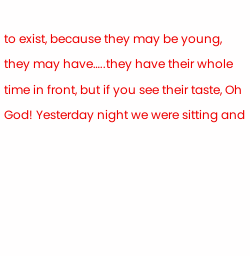to exist, because they may be young, they may have…..they have their whole time in front, but if you see their taste, Oh God! Yesterday night we were sitting and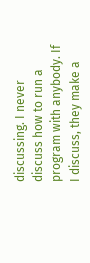discussing. I never discuss how to run a program with anybody. If I discuss, they make a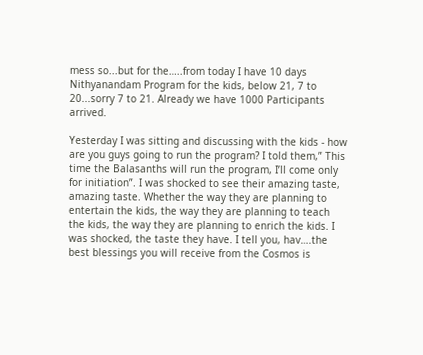mess so...but for the…..from today I have 10 days Nithyanandam Program for the kids, below 21, 7 to 20...sorry 7 to 21. Already we have 1000 Participants arrived.

Yesterday I was sitting and discussing with the kids - how are you guys going to run the program? I told them,” This time the Balasanths will run the program, I’ll come only for initiation”. I was shocked to see their amazing taste, amazing taste. Whether the way they are planning to entertain the kids, the way they are planning to teach the kids, the way they are planning to enrich the kids. I was shocked, the taste they have. I tell you, hav….the best blessings you will receive from the Cosmos is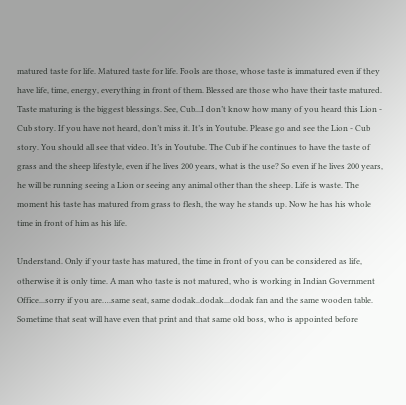matured taste for life. Matured taste for life. Fools are those, whose taste is immatured even if they have life, time, energy, everything in front of them. Blessed are those who have their taste matured. Taste maturing is the biggest blessings. See, Cub...I don’t know how many of you heard this Lion - Cub story. If you have not heard, don’t miss it. It’s in Youtube. Please go and see the Lion - Cub story. You should all see that video. It’s in Youtube. The Cub if he continues to have the taste of grass and the sheep lifestyle, even if he lives 200 years, what is the use? So even if he lives 200 years, he will be running seeing a Lion or seeing any animal other than the sheep. Life is waste. The moment his taste has matured from grass to flesh, the way he stands up. Now he has his whole time in front of him as his life.

Understand. Only if your taste has matured, the time in front of you can be considered as life, otherwise it is only time. A man who taste is not matured, who is working in Indian Government Office...sorry if you are….same seat, same dodak..dodak...dodak fan and the same wooden table. Sometime that seat will have even that print and that same old boss, who is appointed before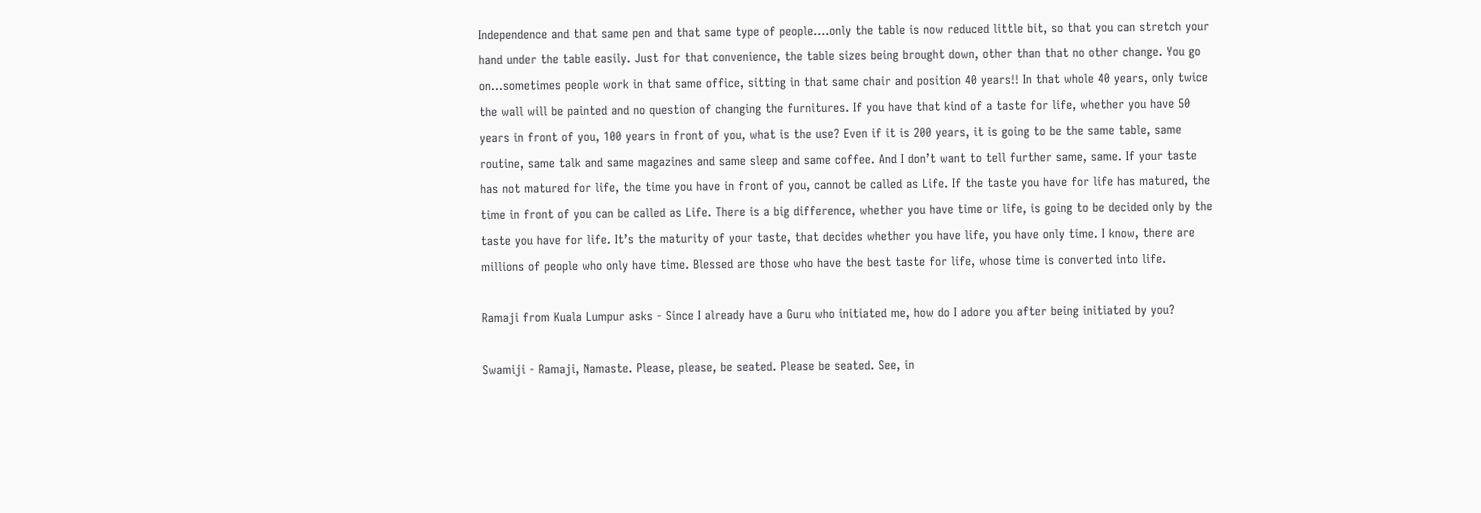Independence and that same pen and that same type of people….only the table is now reduced little bit, so that you can stretch your hand under the table easily. Just for that convenience, the table sizes being brought down, other than that no other change. You go on...sometimes people work in that same office, sitting in that same chair and position 40 years!! In that whole 40 years, only twice the wall will be painted and no question of changing the furnitures. If you have that kind of a taste for life, whether you have 50 years in front of you, 100 years in front of you, what is the use? Even if it is 200 years, it is going to be the same table, same routine, same talk and same magazines and same sleep and same coffee. And I don’t want to tell further same, same. If your taste has not matured for life, the time you have in front of you, cannot be called as Life. If the taste you have for life has matured, the time in front of you can be called as Life. There is a big difference, whether you have time or life, is going to be decided only by the taste you have for life. It’s the maturity of your taste, that decides whether you have life, you have only time. I know, there are millions of people who only have time. Blessed are those who have the best taste for life, whose time is converted into life.

Ramaji from Kuala Lumpur asks - Since I already have a Guru who initiated me, how do I adore you after being initiated by you?

Swamiji - Ramaji, Namaste. Please, please, be seated. Please be seated. See, in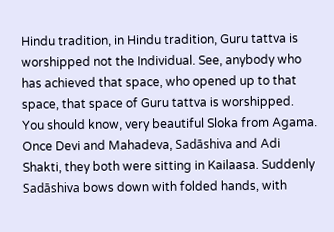Hindu tradition, in Hindu tradition, Guru tattva is worshipped not the Individual. See, anybody who has achieved that space, who opened up to that space, that space of Guru tattva is worshipped. You should know, very beautiful Sloka from Agama. Once Devi and Mahadeva, Sadāshiva and Adi Shakti, they both were sitting in Kailaasa. Suddenly Sadāshiva bows down with folded hands, with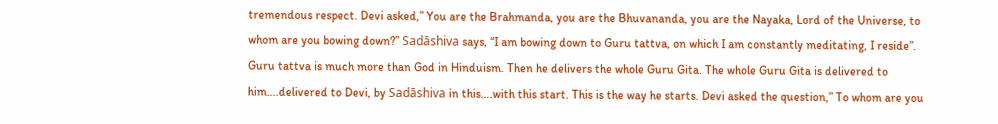tremendous respect. Devi asked,” You are the Brahmanda, you are the Bhuvananda, you are the Nayaka, Lord of the Universe, to whom are you bowing down?” Sadāshiva says, “I am bowing down to Guru tattva, on which I am constantly meditating, I reside”. Guru tattva is much more than God in Hinduism. Then he delivers the whole Guru Gita. The whole Guru Gita is delivered to him….delivered to Devi, by Sadāshiva in this….with this start. This is the way he starts. Devi asked the question,” To whom are you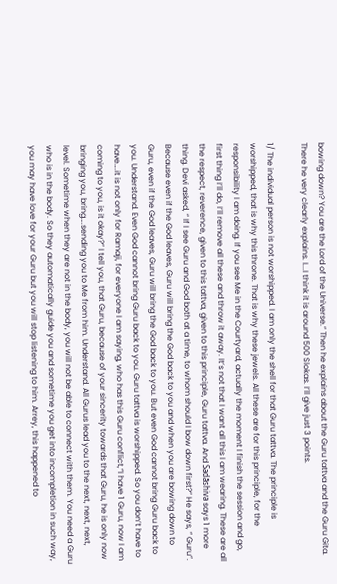bowing down? You are the Lord of the Universe.” Then he explains about the Guru tattva and the Guru Gita. There he very clearly explains. I...I think it is around 500 Slokas. I’ll give just 3 points.

1/ The individual person is not worshipped. I am only the shell for that Guru tattva. The principle is worshipped, that is why this throne. That is why these jewels. All these are for this principle, for the responsibility I am doing. If you see Me in the Courtyard, actually the moment I finish the session and go, first thing I’ll do, I’ll remove all these and throw it away. It’s not that I want all this I am wearing. These are all the respect, reverence, given to this tattva, given to this principle, Guru tattva. And Sadāshiva says 1 more thing. Devi asked, “ If I see Guru and God both at a time, to whom should I bow down first?” He says, “ Guru”. Because even if the God leaves, Guru will bring the God back to you and when you are bowing down to Guru, even if the God leaves, Guru will bring the God back to you. But even God cannot bring Guru back to you. Understand. Even God cannot bring Guru back to you. Guru tattva is worshipped. So you don’t have to have….it is not only for Ramaji, for everyone I am saying, who has this Guru conflict,“I have 1 Guru, now I am coming to you, is it okay?” I tell you, that Guru, because of your sincerity towards that Guru, he is only now bringing you, bring….sending you to Me from him. Understand. All Gurus lead you to the next, next, next, level. Sometime when they are not in the body, you will not be able to connect with them. You need a Guru who is in the body. So they automatically guide you and sometime you get into incompletion in such way, you may have love for your Guru but you will stop listening to him. Arrey, this happened to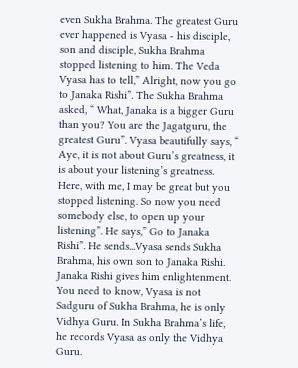even Sukha Brahma. The greatest Guru ever happened is Vyasa - his disciple, son and disciple, Sukha Brahma stopped listening to him. The Veda Vyasa has to tell,” Alright, now you go to Janaka Rishi”. The Sukha Brahma asked, “ What, Janaka is a bigger Guru than you? You are the Jagatguru, the greatest Guru”. Vyasa beautifully says, “ Aye, it is not about Guru’s greatness, it is about your listening’s greatness. Here, with me, I may be great but you stopped listening. So now you need somebody else, to open up your listening”. He says,” Go to Janaka Rishi”. He sends...Vyasa sends Sukha Brahma, his own son to Janaka Rishi. Janaka Rishi gives him enlightenment. You need to know, Vyasa is not Sadguru of Sukha Brahma, he is only Vidhya Guru. In Sukha Brahma’s life, he records Vyasa as only the Vidhya Guru.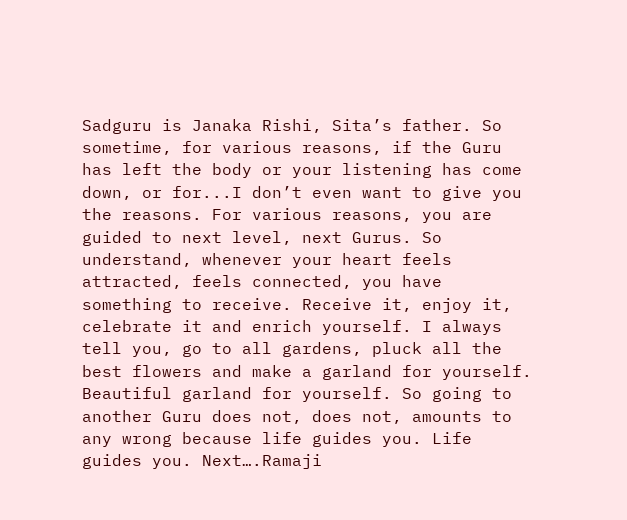Sadguru is Janaka Rishi, Sita’s father. So sometime, for various reasons, if the Guru has left the body or your listening has come down, or for...I don’t even want to give you the reasons. For various reasons, you are guided to next level, next Gurus. So understand, whenever your heart feels attracted, feels connected, you have something to receive. Receive it, enjoy it, celebrate it and enrich yourself. I always tell you, go to all gardens, pluck all the best flowers and make a garland for yourself. Beautiful garland for yourself. So going to another Guru does not, does not, amounts to any wrong because life guides you. Life guides you. Next….Ramaji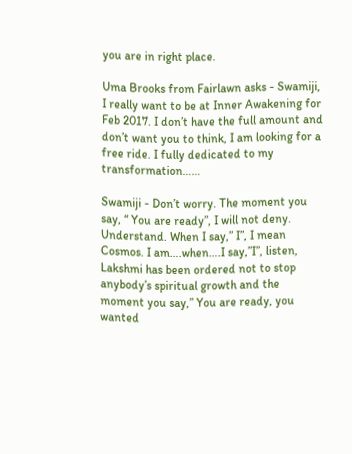you are in right place.

Uma Brooks from Fairlawn asks - Swamiji, I really want to be at Inner Awakening for Feb 2017. I don’t have the full amount and don’t want you to think, I am looking for a free ride. I fully dedicated to my transformation……

Swamiji - Don’t worry. The moment you say, “ You are ready”, I will not deny. Understand. When I say,” I”, I mean Cosmos. I am….when….I say,”I”, listen, Lakshmi has been ordered not to stop anybody’s spiritual growth and the moment you say,” You are ready, you wanted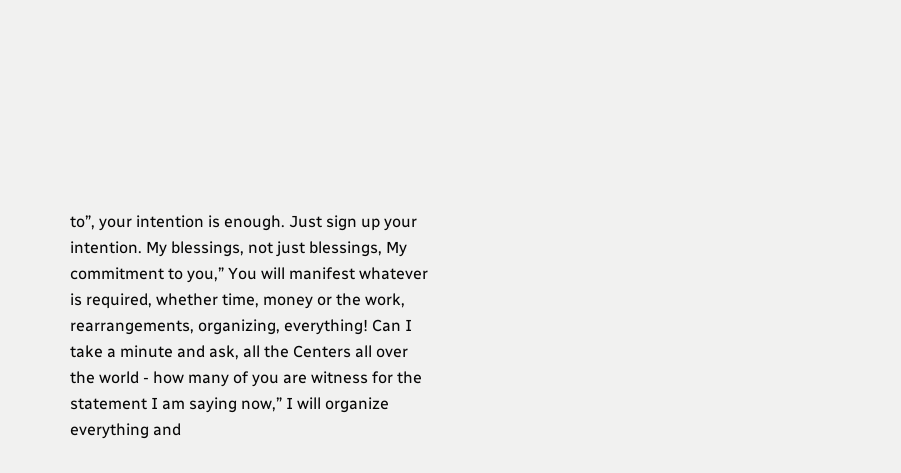to”, your intention is enough. Just sign up your intention. My blessings, not just blessings, My commitment to you,” You will manifest whatever is required, whether time, money or the work, rearrangements, organizing, everything! Can I take a minute and ask, all the Centers all over the world - how many of you are witness for the statement I am saying now,” I will organize everything and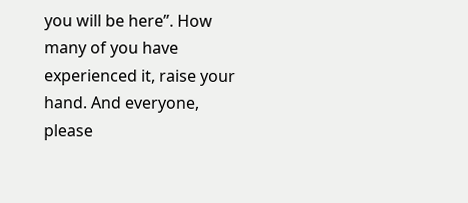you will be here”. How many of you have experienced it, raise your hand. And everyone, please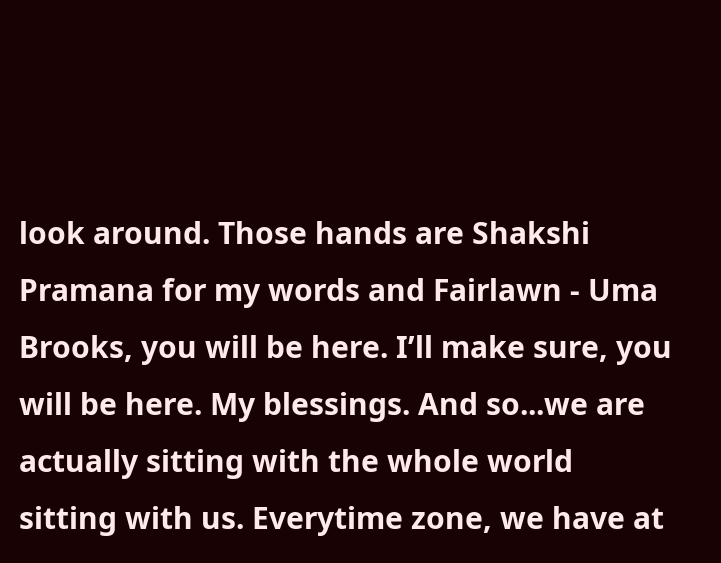look around. Those hands are Shakshi Pramana for my words and Fairlawn - Uma Brooks, you will be here. I’ll make sure, you will be here. My blessings. And so...we are actually sitting with the whole world sitting with us. Everytime zone, we have at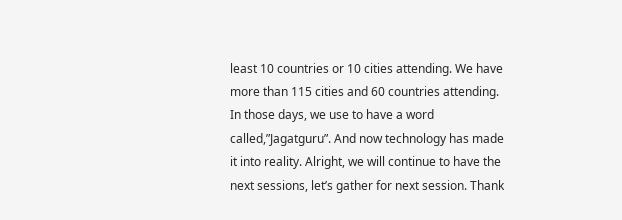least 10 countries or 10 cities attending. We have more than 115 cities and 60 countries attending. In those days, we use to have a word called,”Jagatguru”. And now technology has made it into reality. Alright, we will continue to have the next sessions, let’s gather for next session. Thank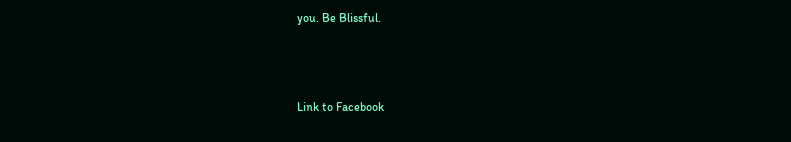you. Be Blissful.



Link to Facebook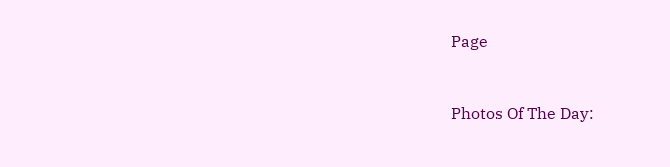Page


Photos Of The Day: